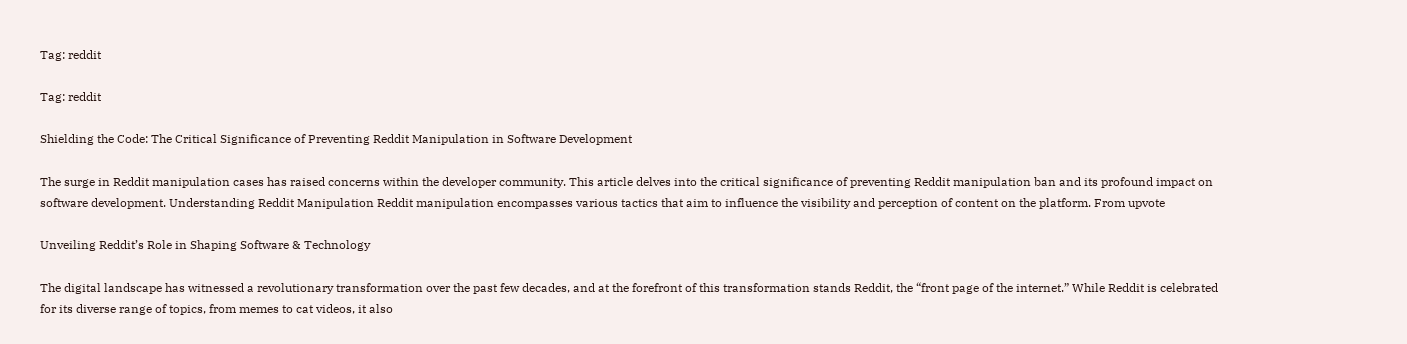Tag: reddit

Tag: reddit

Shielding the Code: The Critical Significance of Preventing Reddit Manipulation in Software Development

The surge in Reddit manipulation cases has raised concerns within the developer community. This article delves into the critical significance of preventing Reddit manipulation ban and its profound impact on software development. Understanding Reddit Manipulation Reddit manipulation encompasses various tactics that aim to influence the visibility and perception of content on the platform. From upvote

Unveiling Reddit’s Role in Shaping Software & Technology

The digital landscape has witnessed a revolutionary transformation over the past few decades, and at the forefront of this transformation stands Reddit, the “front page of the internet.” While Reddit is celebrated for its diverse range of topics, from memes to cat videos, it also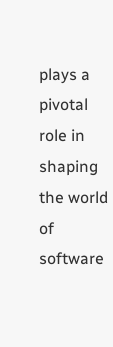plays a pivotal role in shaping the world of software